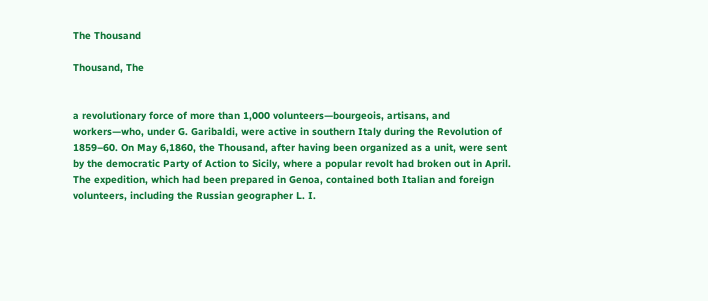The Thousand

Thousand, The


a revolutionary force of more than 1,000 volunteers—bourgeois, artisans, and workers—who, under G. Garibaldi, were active in southern Italy during the Revolution of 1859–60. On May 6,1860, the Thousand, after having been organized as a unit, were sent by the democratic Party of Action to Sicily, where a popular revolt had broken out in April. The expedition, which had been prepared in Genoa, contained both Italian and foreign volunteers, including the Russian geographer L. I.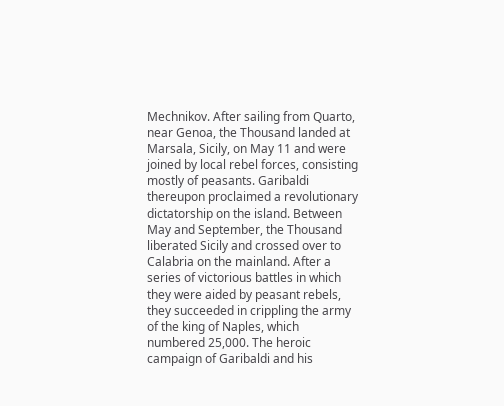Mechnikov. After sailing from Quarto, near Genoa, the Thousand landed at Marsala, Sicily, on May 11 and were joined by local rebel forces, consisting mostly of peasants. Garibaldi thereupon proclaimed a revolutionary dictatorship on the island. Between May and September, the Thousand liberated Sicily and crossed over to Calabria on the mainland. After a series of victorious battles in which they were aided by peasant rebels, they succeeded in crippling the army of the king of Naples, which numbered 25,000. The heroic campaign of Garibaldi and his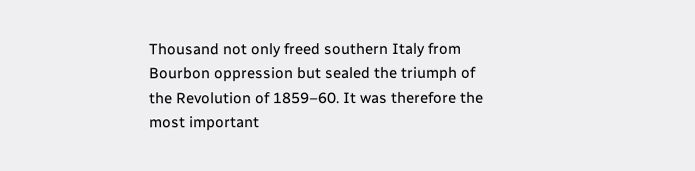Thousand not only freed southern Italy from Bourbon oppression but sealed the triumph of the Revolution of 1859–60. It was therefore the most important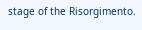stage of the Risorgimento.